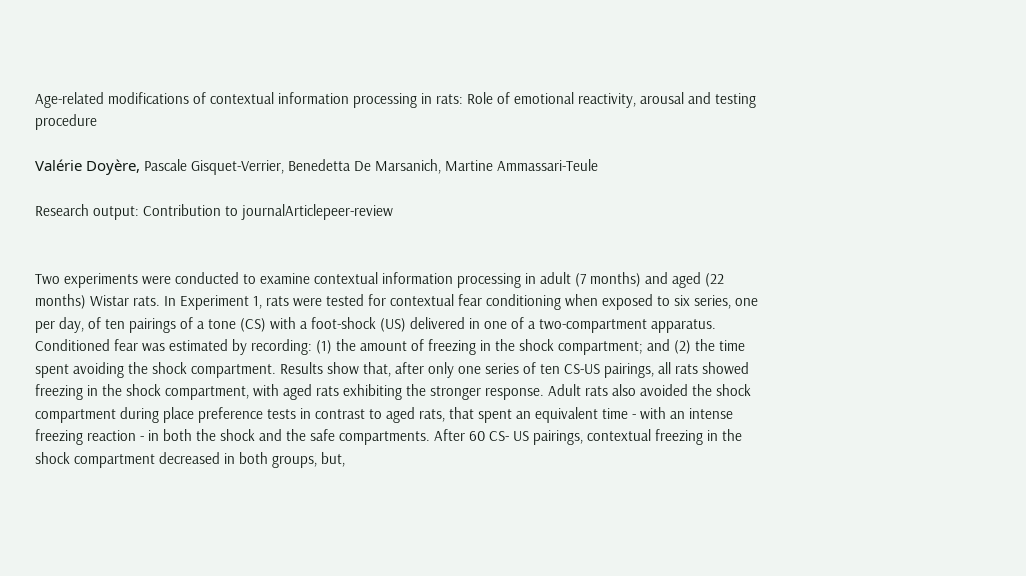Age-related modifications of contextual information processing in rats: Role of emotional reactivity, arousal and testing procedure

Valérie Doyère, Pascale Gisquet-Verrier, Benedetta De Marsanich, Martine Ammassari-Teule

Research output: Contribution to journalArticlepeer-review


Two experiments were conducted to examine contextual information processing in adult (7 months) and aged (22 months) Wistar rats. In Experiment 1, rats were tested for contextual fear conditioning when exposed to six series, one per day, of ten pairings of a tone (CS) with a foot-shock (US) delivered in one of a two-compartment apparatus. Conditioned fear was estimated by recording: (1) the amount of freezing in the shock compartment; and (2) the time spent avoiding the shock compartment. Results show that, after only one series of ten CS-US pairings, all rats showed freezing in the shock compartment, with aged rats exhibiting the stronger response. Adult rats also avoided the shock compartment during place preference tests in contrast to aged rats, that spent an equivalent time - with an intense freezing reaction - in both the shock and the safe compartments. After 60 CS- US pairings, contextual freezing in the shock compartment decreased in both groups, but,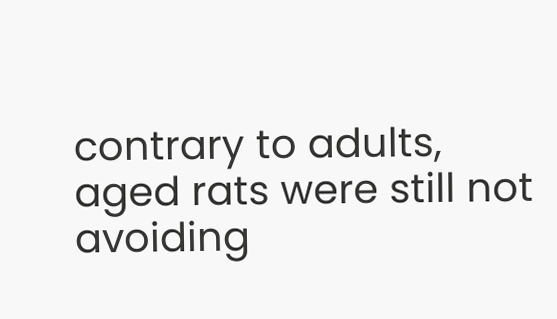contrary to adults, aged rats were still not avoiding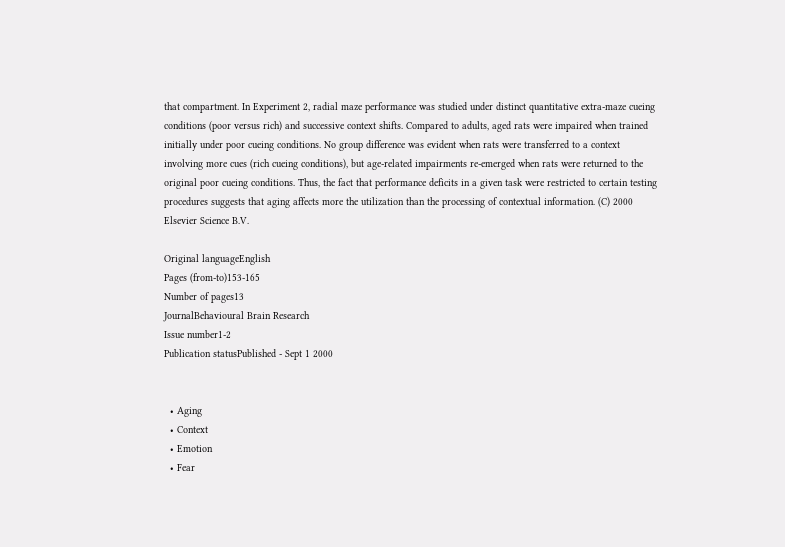that compartment. In Experiment 2, radial maze performance was studied under distinct quantitative extra-maze cueing conditions (poor versus rich) and successive context shifts. Compared to adults, aged rats were impaired when trained initially under poor cueing conditions. No group difference was evident when rats were transferred to a context involving more cues (rich cueing conditions), but age-related impairments re-emerged when rats were returned to the original poor cueing conditions. Thus, the fact that performance deficits in a given task were restricted to certain testing procedures suggests that aging affects more the utilization than the processing of contextual information. (C) 2000 Elsevier Science B.V.

Original languageEnglish
Pages (from-to)153-165
Number of pages13
JournalBehavioural Brain Research
Issue number1-2
Publication statusPublished - Sept 1 2000


  • Aging
  • Context
  • Emotion
  • Fear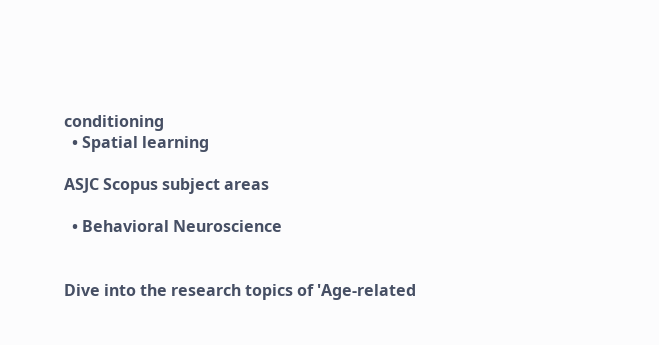conditioning
  • Spatial learning

ASJC Scopus subject areas

  • Behavioral Neuroscience


Dive into the research topics of 'Age-related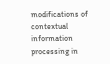modifications of contextual information processing in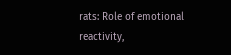rats: Role of emotional reactivity,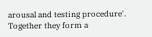arousal and testing procedure'. Together they form a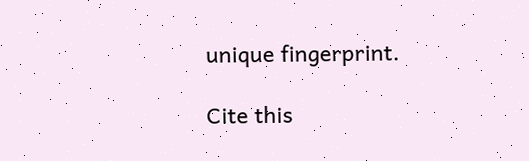unique fingerprint.

Cite this